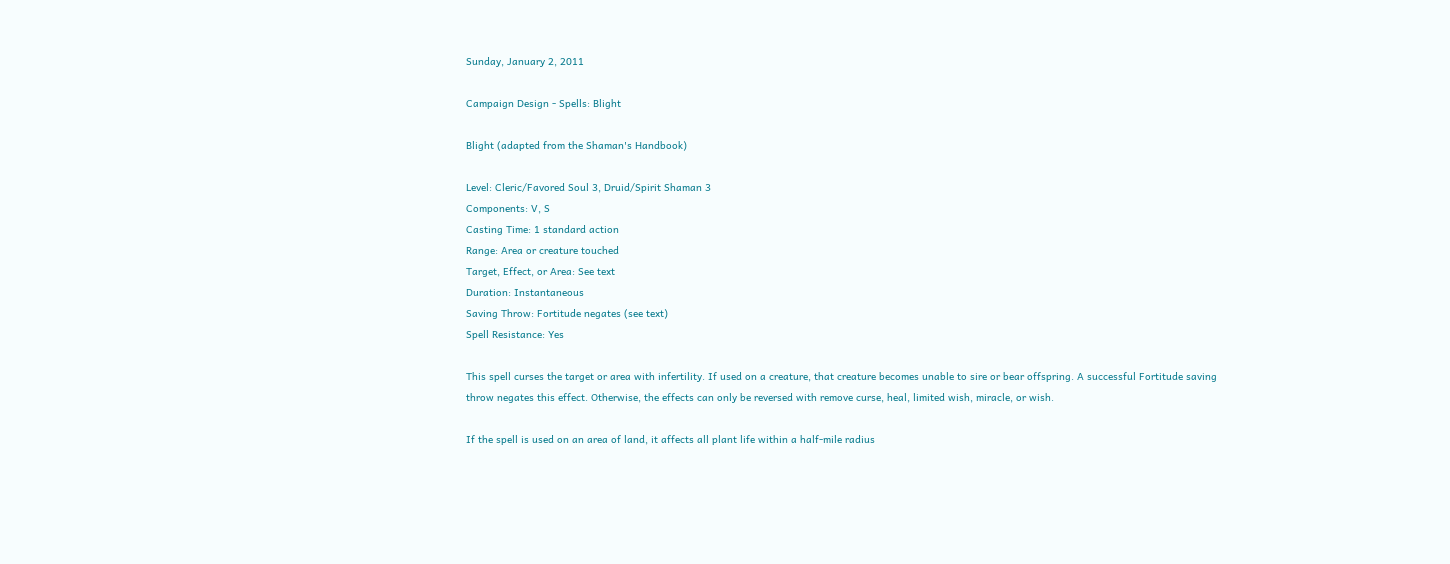Sunday, January 2, 2011

Campaign Design - Spells: Blight

Blight (adapted from the Shaman's Handbook)

Level: Cleric/Favored Soul 3, Druid/Spirit Shaman 3
Components: V, S
Casting Time: 1 standard action
Range: Area or creature touched
Target, Effect, or Area: See text
Duration: Instantaneous
Saving Throw: Fortitude negates (see text)
Spell Resistance: Yes

This spell curses the target or area with infertility. If used on a creature, that creature becomes unable to sire or bear offspring. A successful Fortitude saving throw negates this effect. Otherwise, the effects can only be reversed with remove curse, heal, limited wish, miracle, or wish.

If the spell is used on an area of land, it affects all plant life within a half-mile radius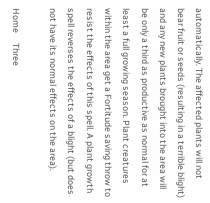automatically. The affected plants will not bear fruit or seeds (resulting in a terrible blight) and any new plants brought into the area will be only a third as productive as normal for at least a full growing season. Plant creatures within the area get a Fortitude saving throw to resist the effects of this spell. A plant growth spell reverses the effects of a blight (but does not have its normal effects on the area).

Home     Three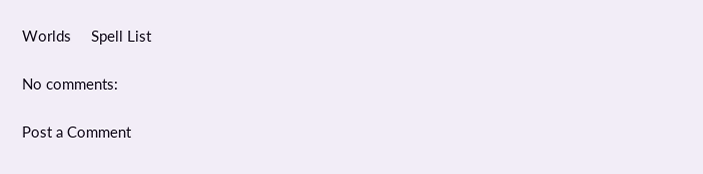Worlds     Spell List

No comments:

Post a Comment